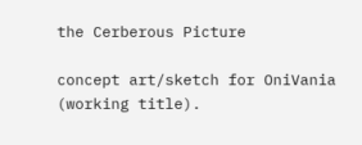the Cerberous Picture

concept art/sketch for OniVania (working title).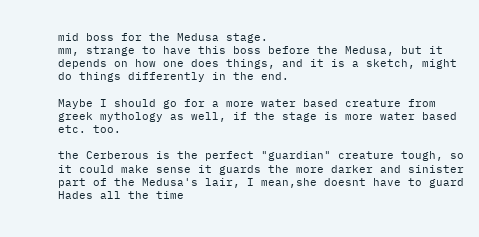mid boss for the Medusa stage.
mm, strange to have this boss before the Medusa, but it depends on how one does things, and it is a sketch, might do things differently in the end.

Maybe I should go for a more water based creature from greek mythology as well, if the stage is more water based etc. too.

the Cerberous is the perfect "guardian" creature tough, so it could make sense it guards the more darker and sinister part of the Medusa's lair, I mean,she doesnt have to guard Hades all the time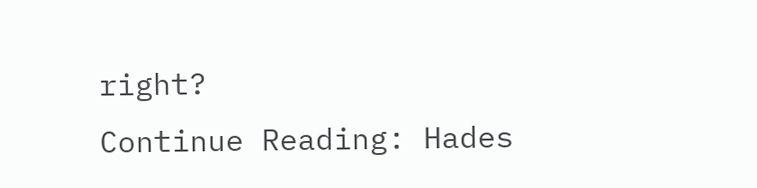right?
Continue Reading: Hades